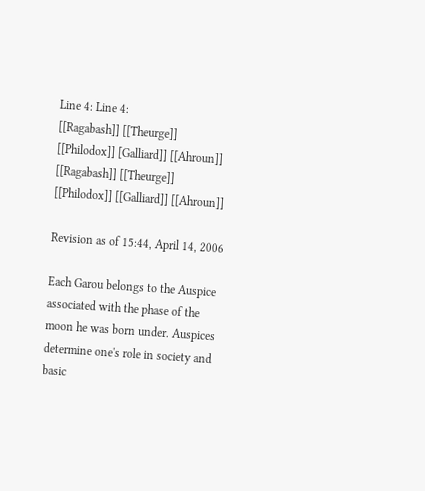Line 4: Line 4:
[[Ragabash]] [[Theurge]] [[Philodox]] [Galliard]] [[Ahroun]]
[[Ragabash]] [[Theurge]] [[Philodox]] [[Galliard]] [[Ahroun]]

Revision as of 15:44, April 14, 2006

Each Garou belongs to the Auspice associated with the phase of the moon he was born under. Auspices determine one's role in society and basic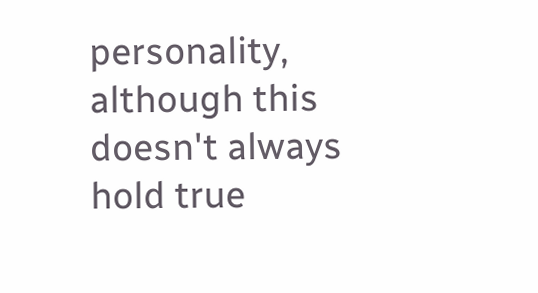personality, although this doesn't always hold true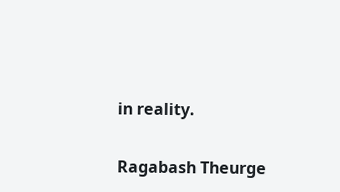in reality.

Ragabash Theurge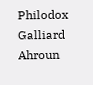Philodox Galliard Ahroun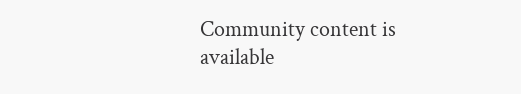Community content is available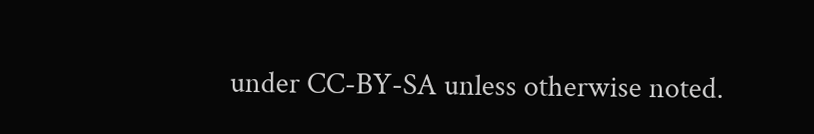under CC-BY-SA unless otherwise noted.